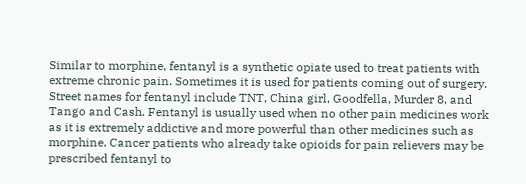Similar to morphine, fentanyl is a synthetic opiate used to treat patients with extreme chronic pain. Sometimes it is used for patients coming out of surgery. Street names for fentanyl include TNT, China girl, Goodfella, Murder 8, and Tango and Cash. Fentanyl is usually used when no other pain medicines work as it is extremely addictive and more powerful than other medicines such as morphine. Cancer patients who already take opioids for pain relievers may be prescribed fentanyl to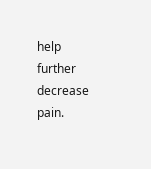help further decrease pain.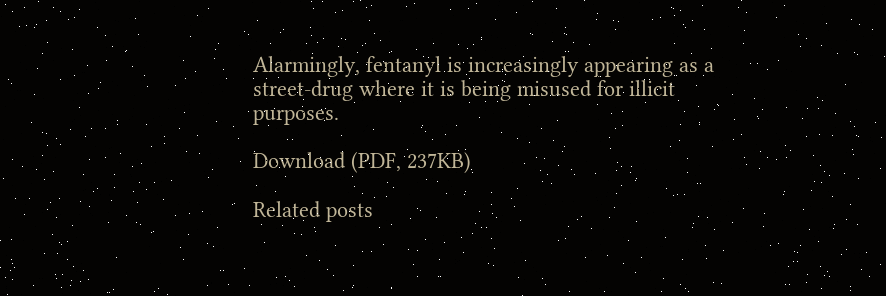Alarmingly, fentanyl is increasingly appearing as a street-drug where it is being misused for illicit purposes.

Download (PDF, 237KB)

Related posts